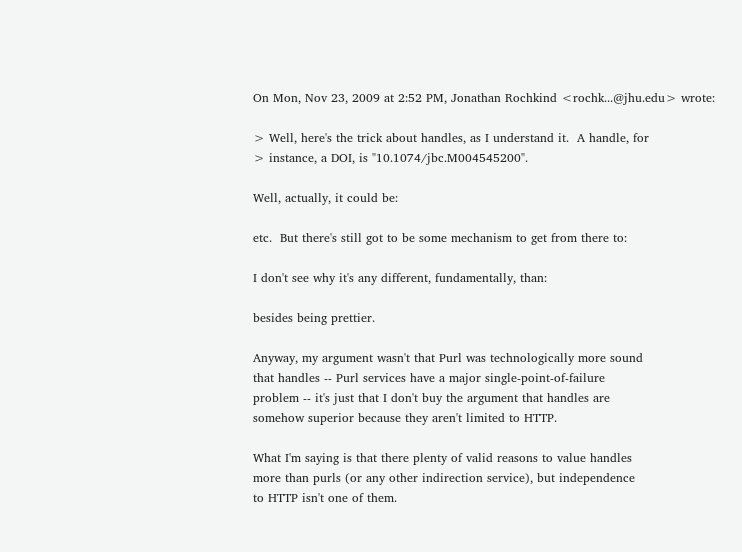On Mon, Nov 23, 2009 at 2:52 PM, Jonathan Rochkind <rochk...@jhu.edu> wrote:

> Well, here's the trick about handles, as I understand it.  A handle, for
> instance, a DOI, is "10.1074/jbc.M004545200".

Well, actually, it could be:

etc.  But there's still got to be some mechanism to get from there to:

I don't see why it's any different, fundamentally, than:

besides being prettier.

Anyway, my argument wasn't that Purl was technologically more sound
that handles -- Purl services have a major single-point-of-failure
problem -- it's just that I don't buy the argument that handles are
somehow superior because they aren't limited to HTTP.

What I'm saying is that there plenty of valid reasons to value handles
more than purls (or any other indirection service), but independence
to HTTP isn't one of them.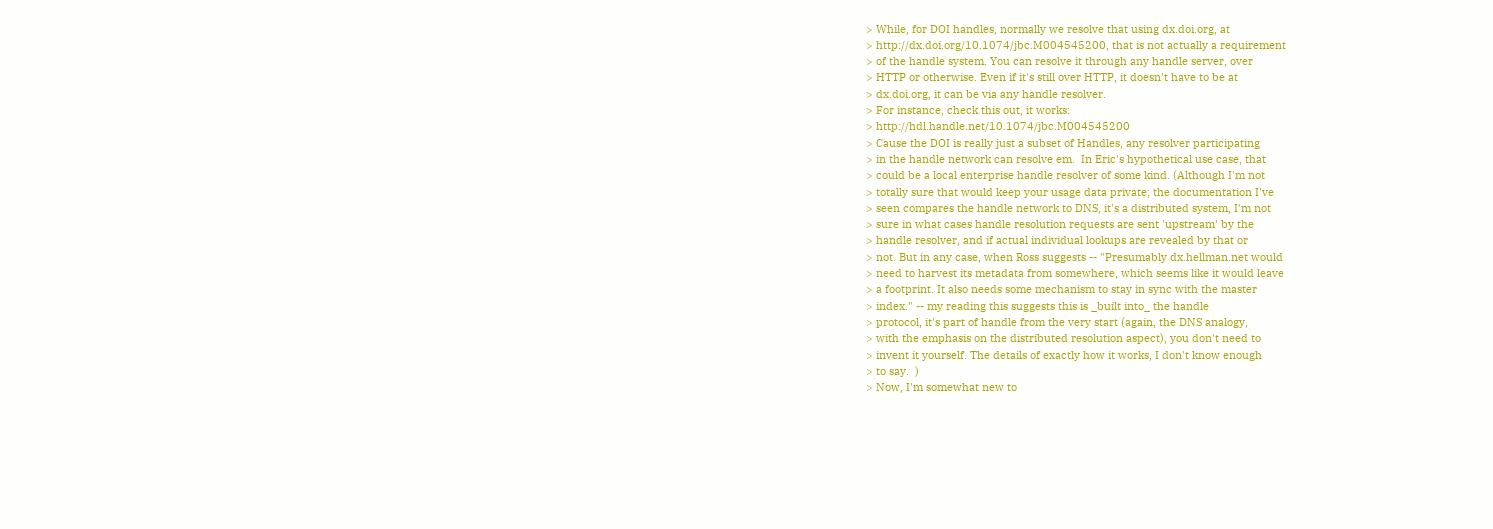> While, for DOI handles, normally we resolve that using dx.doi.org, at
> http://dx.doi.org/10.1074/jbc.M004545200, that is not actually a requirement
> of the handle system. You can resolve it through any handle server, over
> HTTP or otherwise. Even if it's still over HTTP, it doesn't have to be at
> dx.doi.org, it can be via any handle resolver.
> For instance, check this out, it works:
> http://hdl.handle.net/10.1074/jbc.M004545200
> Cause the DOI is really just a subset of Handles, any resolver participating
> in the handle network can resolve em.  In Eric's hypothetical use case, that
> could be a local enterprise handle resolver of some kind. (Although I'm not
> totally sure that would keep your usage data private; the documentation I've
> seen compares the handle network to DNS, it's a distributed system, I'm not
> sure in what cases handle resolution requests are sent 'upstream' by the
> handle resolver, and if actual individual lookups are revealed by that or
> not. But in any case, when Ross suggests -- "Presumably dx.hellman.net would
> need to harvest its metadata from somewhere, which seems like it would leave
> a footprint. It also needs some mechanism to stay in sync with the master
> index." -- my reading this suggests this is _built into_ the handle
> protocol, it's part of handle from the very start (again, the DNS analogy,
> with the emphasis on the distributed resolution aspect), you don't need to
> invent it yourself. The details of exactly how it works, I don't know enough
> to say.  )
> Now, I'm somewhat new to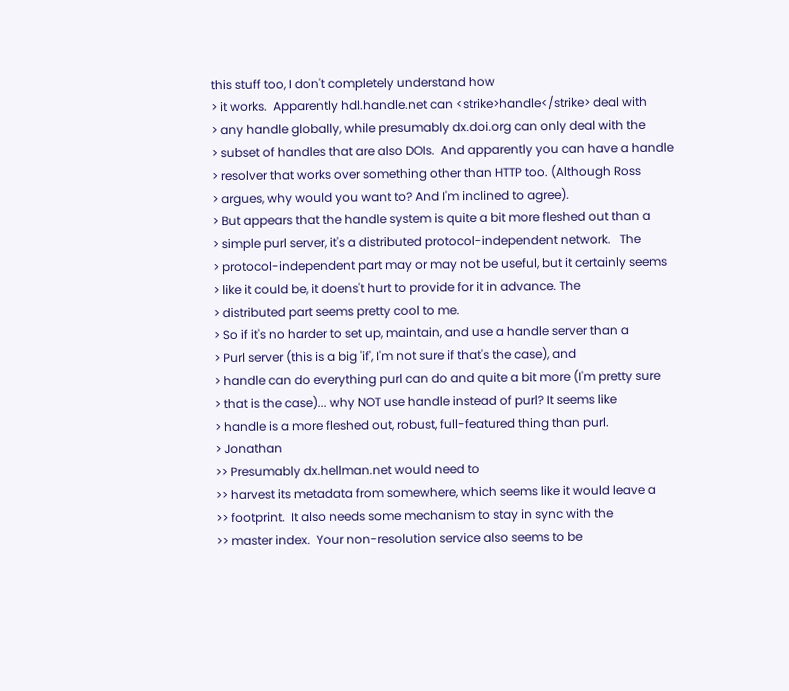this stuff too, I don't completely understand how
> it works.  Apparently hdl.handle.net can <strike>handle</strike> deal with
> any handle globally, while presumably dx.doi.org can only deal with the
> subset of handles that are also DOIs.  And apparently you can have a handle
> resolver that works over something other than HTTP too. (Although Ross
> argues, why would you want to? And I'm inclined to agree).
> But appears that the handle system is quite a bit more fleshed out than a
> simple purl server, it's a distributed protocol-independent network.   The
> protocol-independent part may or may not be useful, but it certainly seems
> like it could be, it doens't hurt to provide for it in advance. The
> distributed part seems pretty cool to me.
> So if it's no harder to set up, maintain, and use a handle server than a
> Purl server (this is a big 'if', I'm not sure if that's the case), and
> handle can do everything purl can do and quite a bit more (I'm pretty sure
> that is the case)... why NOT use handle instead of purl? It seems like
> handle is a more fleshed out, robust, full-featured thing than purl.
> Jonathan
>> Presumably dx.hellman.net would need to
>> harvest its metadata from somewhere, which seems like it would leave a
>> footprint.  It also needs some mechanism to stay in sync with the
>> master index.  Your non-resolution service also seems to be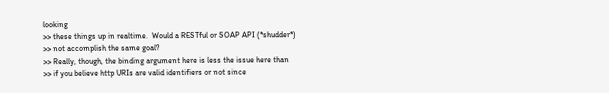looking
>> these things up in realtime.  Would a RESTful or SOAP API (*shudder*)
>> not accomplish the same goal?
>> Really, though, the binding argument here is less the issue here than
>> if you believe http URIs are valid identifiers or not since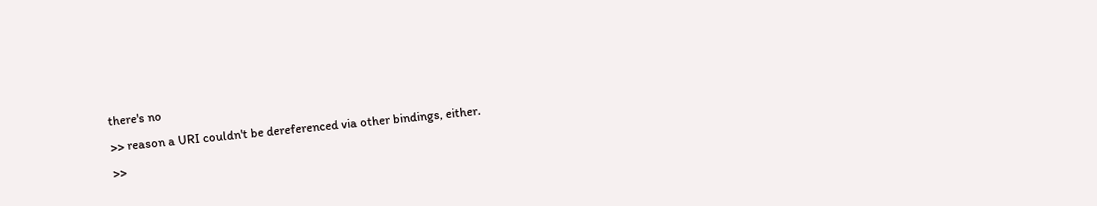there's no
>> reason a URI couldn't be dereferenced via other bindings, either.
>>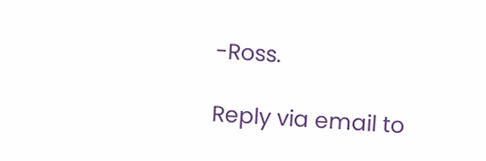-Ross.

Reply via email to